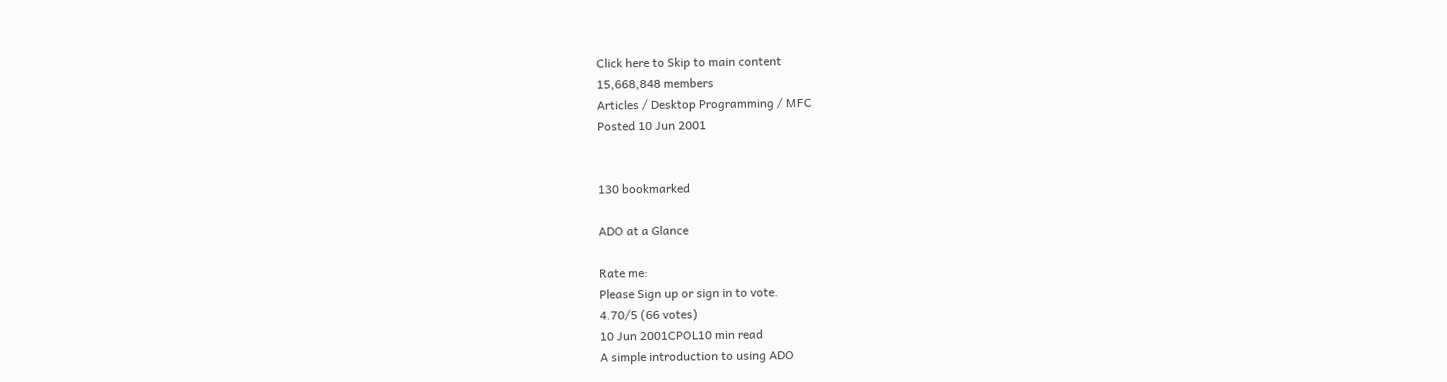Click here to Skip to main content
15,668,848 members
Articles / Desktop Programming / MFC
Posted 10 Jun 2001


130 bookmarked

ADO at a Glance

Rate me:
Please Sign up or sign in to vote.
4.70/5 (66 votes)
10 Jun 2001CPOL10 min read
A simple introduction to using ADO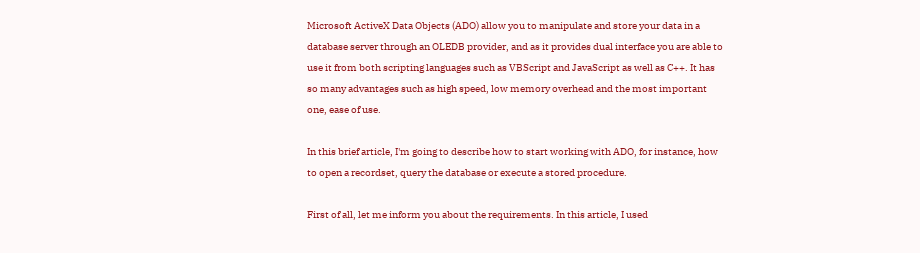Microsoft ActiveX Data Objects (ADO) allow you to manipulate and store your data in a database server through an OLEDB provider, and as it provides dual interface you are able to use it from both scripting languages such as VBScript and JavaScript as well as C++. It has so many advantages such as high speed, low memory overhead and the most important one, ease of use.

In this brief article, I'm going to describe how to start working with ADO, for instance, how to open a recordset, query the database or execute a stored procedure.

First of all, let me inform you about the requirements. In this article, I used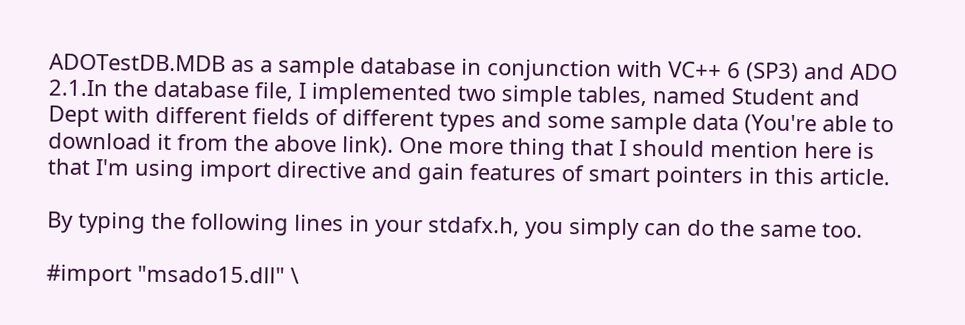ADOTestDB.MDB as a sample database in conjunction with VC++ 6 (SP3) and ADO 2.1.In the database file, I implemented two simple tables, named Student and Dept with different fields of different types and some sample data (You're able to download it from the above link). One more thing that I should mention here is that I'm using import directive and gain features of smart pointers in this article.

By typing the following lines in your stdafx.h, you simply can do the same too.

#import "msado15.dll" \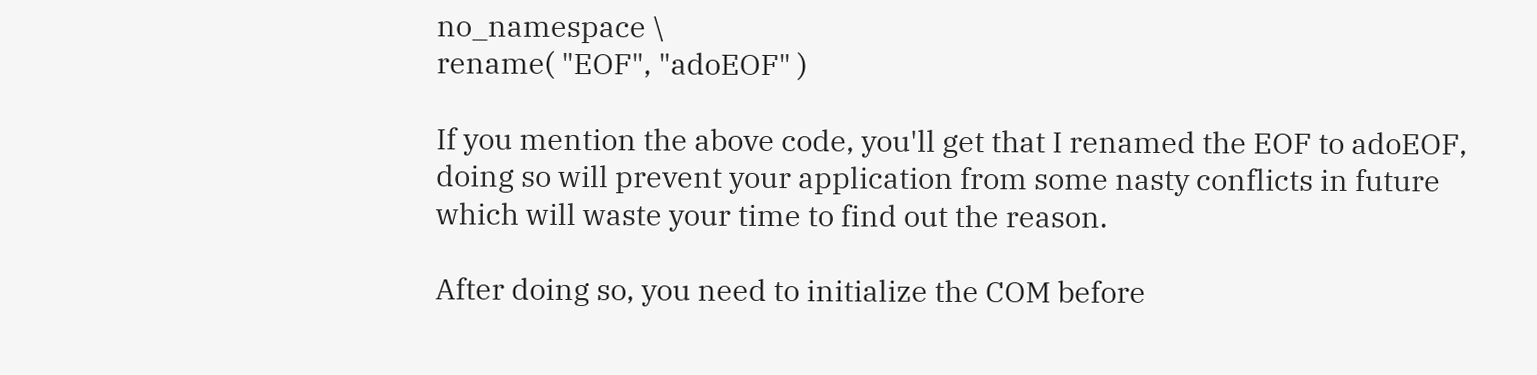no_namespace \
rename( "EOF", "adoEOF" )

If you mention the above code, you'll get that I renamed the EOF to adoEOF, doing so will prevent your application from some nasty conflicts in future which will waste your time to find out the reason.

After doing so, you need to initialize the COM before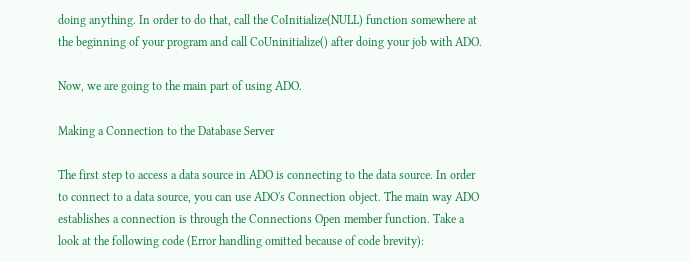doing anything. In order to do that, call the CoInitialize(NULL) function somewhere at the beginning of your program and call CoUninitialize() after doing your job with ADO.

Now, we are going to the main part of using ADO.

Making a Connection to the Database Server

The first step to access a data source in ADO is connecting to the data source. In order to connect to a data source, you can use ADO's Connection object. The main way ADO establishes a connection is through the Connections Open member function. Take a look at the following code (Error handling omitted because of code brevity):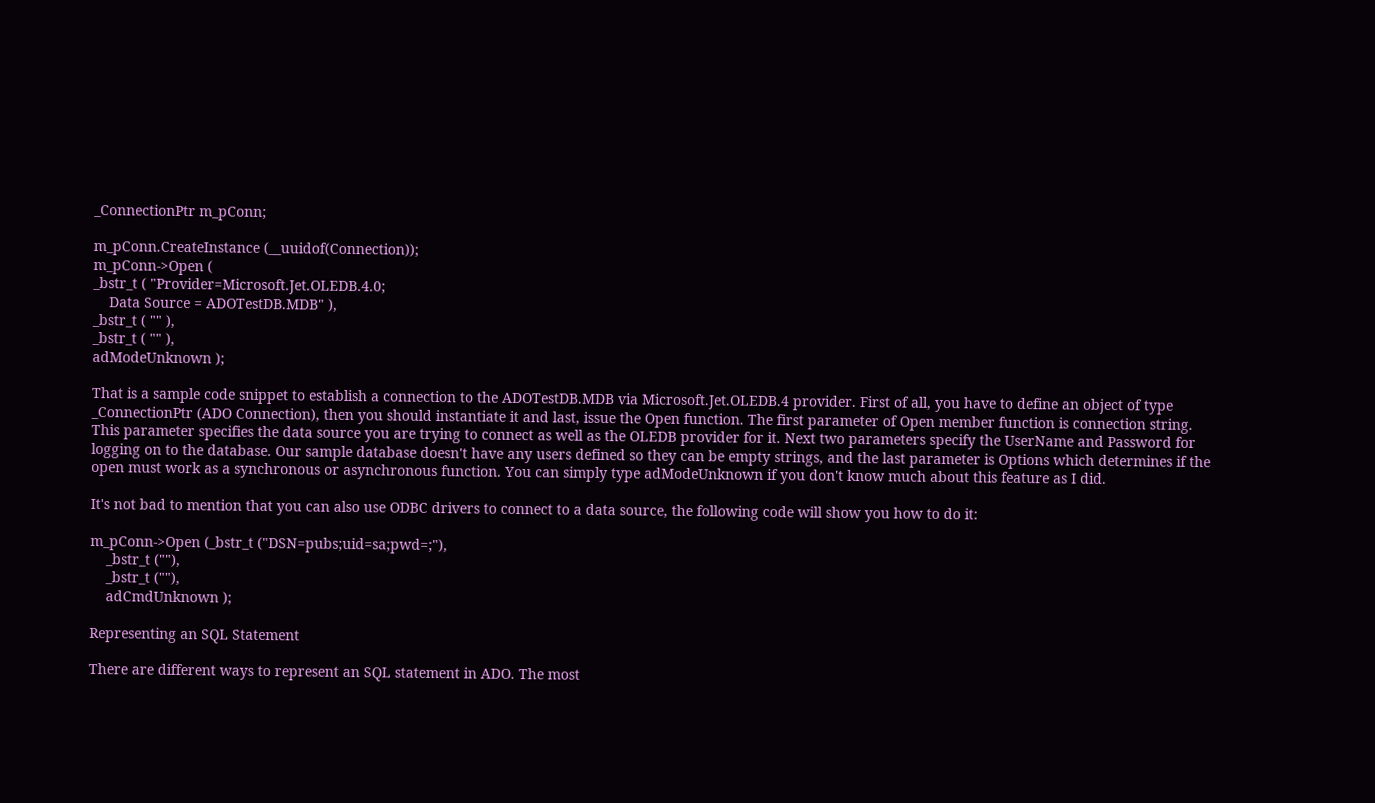_ConnectionPtr m_pConn;

m_pConn.CreateInstance (__uuidof(Connection));
m_pConn->Open (
_bstr_t ( "Provider=Microsoft.Jet.OLEDB.4.0;
    Data Source = ADOTestDB.MDB" ),
_bstr_t ( "" ),
_bstr_t ( "" ),
adModeUnknown );

That is a sample code snippet to establish a connection to the ADOTestDB.MDB via Microsoft.Jet.OLEDB.4 provider. First of all, you have to define an object of type _ConnectionPtr (ADO Connection), then you should instantiate it and last, issue the Open function. The first parameter of Open member function is connection string. This parameter specifies the data source you are trying to connect as well as the OLEDB provider for it. Next two parameters specify the UserName and Password for logging on to the database. Our sample database doesn't have any users defined so they can be empty strings, and the last parameter is Options which determines if the open must work as a synchronous or asynchronous function. You can simply type adModeUnknown if you don't know much about this feature as I did.

It's not bad to mention that you can also use ODBC drivers to connect to a data source, the following code will show you how to do it:

m_pConn->Open (_bstr_t ("DSN=pubs;uid=sa;pwd=;"),
    _bstr_t (""),
    _bstr_t (""),
    adCmdUnknown );

Representing an SQL Statement

There are different ways to represent an SQL statement in ADO. The most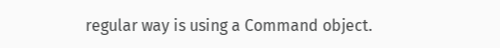regular way is using a Command object.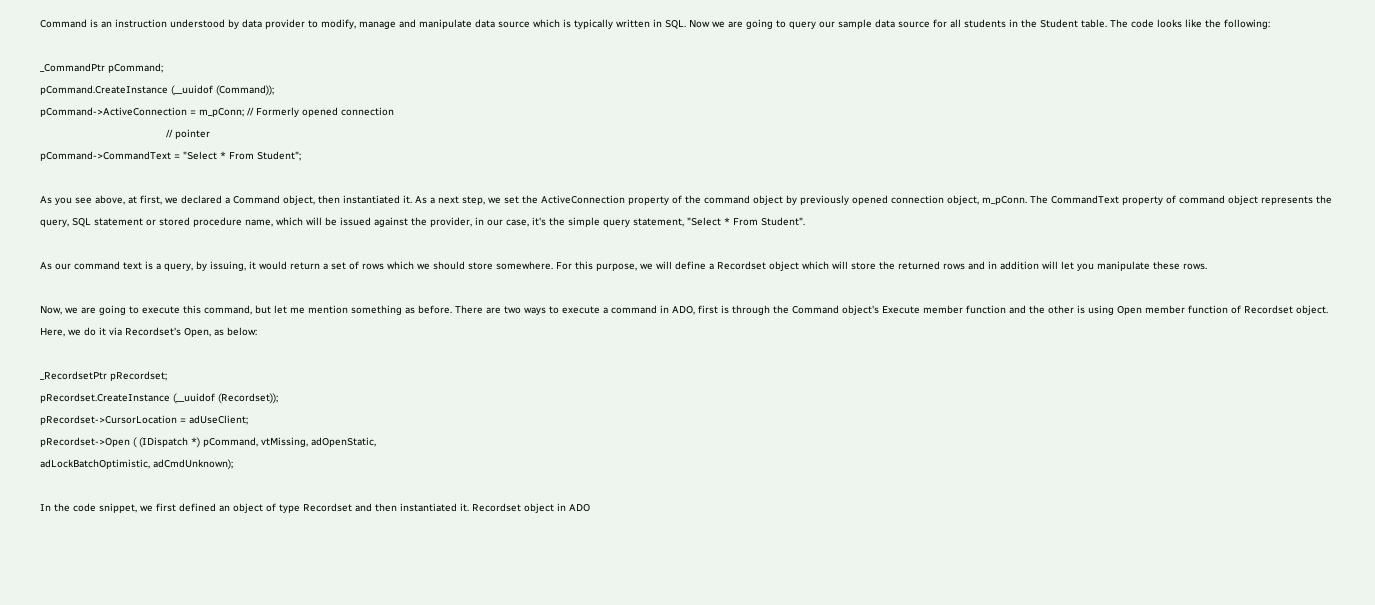Command is an instruction understood by data provider to modify, manage and manipulate data source which is typically written in SQL. Now we are going to query our sample data source for all students in the Student table. The code looks like the following:

_CommandPtr pCommand;
pCommand.CreateInstance (__uuidof (Command));
pCommand->ActiveConnection = m_pConn; // Formerly opened connection
                                          // pointer
pCommand->CommandText = "Select * From Student";

As you see above, at first, we declared a Command object, then instantiated it. As a next step, we set the ActiveConnection property of the command object by previously opened connection object, m_pConn. The CommandText property of command object represents the query, SQL statement or stored procedure name, which will be issued against the provider, in our case, it's the simple query statement, "Select * From Student".

As our command text is a query, by issuing, it would return a set of rows which we should store somewhere. For this purpose, we will define a Recordset object which will store the returned rows and in addition will let you manipulate these rows.

Now, we are going to execute this command, but let me mention something as before. There are two ways to execute a command in ADO, first is through the Command object's Execute member function and the other is using Open member function of Recordset object. Here, we do it via Recordset's Open, as below:

_RecordsetPtr pRecordset;
pRecordset.CreateInstance (__uuidof (Recordset));
pRecordset->CursorLocation = adUseClient;
pRecordset->Open ( (IDispatch *) pCommand, vtMissing, adOpenStatic,
adLockBatchOptimistic, adCmdUnknown);

In the code snippet, we first defined an object of type Recordset and then instantiated it. Recordset object in ADO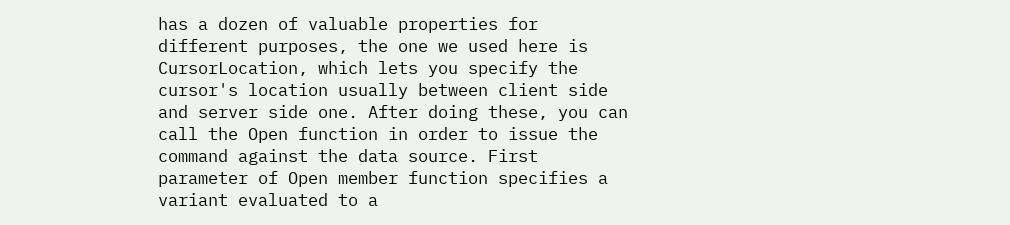has a dozen of valuable properties for different purposes, the one we used here is CursorLocation, which lets you specify the cursor's location usually between client side and server side one. After doing these, you can call the Open function in order to issue the command against the data source. First parameter of Open member function specifies a variant evaluated to a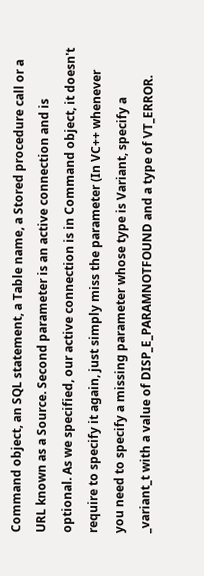Command object, an SQL statement, a Table name, a Stored procedure call or a URL known as a Source. Second parameter is an active connection and is optional. As we specified, our active connection is in Command object, it doesn't require to specify it again, just simply miss the parameter (In VC++ whenever you need to specify a missing parameter whose type is Variant, specify a _variant_t with a value of DISP_E_PARAMNOTFOUND and a type of VT_ERROR.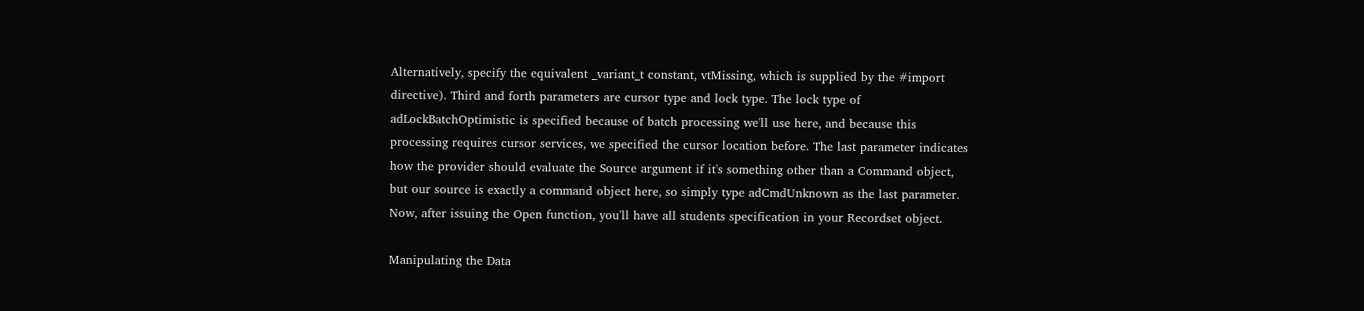Alternatively, specify the equivalent _variant_t constant, vtMissing, which is supplied by the #import directive). Third and forth parameters are cursor type and lock type. The lock type of adLockBatchOptimistic is specified because of batch processing we'll use here, and because this processing requires cursor services, we specified the cursor location before. The last parameter indicates how the provider should evaluate the Source argument if it's something other than a Command object, but our source is exactly a command object here, so simply type adCmdUnknown as the last parameter. Now, after issuing the Open function, you'll have all students specification in your Recordset object.

Manipulating the Data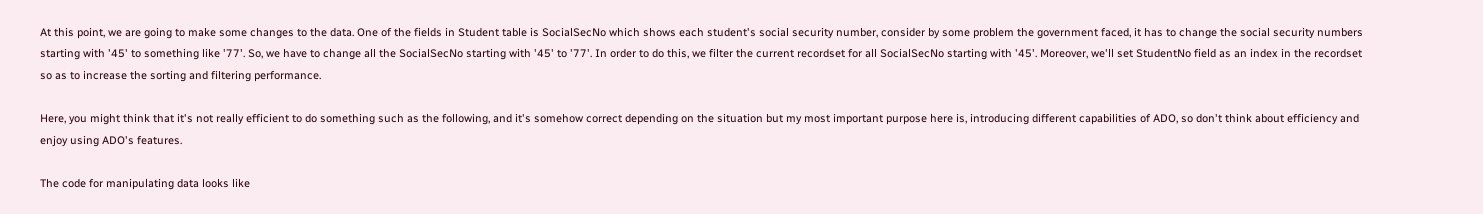At this point, we are going to make some changes to the data. One of the fields in Student table is SocialSecNo which shows each student's social security number, consider by some problem the government faced, it has to change the social security numbers starting with '45' to something like '77'. So, we have to change all the SocialSecNo starting with '45' to '77'. In order to do this, we filter the current recordset for all SocialSecNo starting with '45'. Moreover, we'll set StudentNo field as an index in the recordset so as to increase the sorting and filtering performance.

Here, you might think that it's not really efficient to do something such as the following, and it's somehow correct depending on the situation but my most important purpose here is, introducing different capabilities of ADO, so don't think about efficiency and enjoy using ADO's features.

The code for manipulating data looks like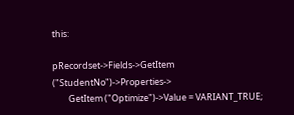this:

pRecordset->Fields->GetItem ("StudentNo")->Properties->
        GetItem ("Optimize")->Value = VARIANT_TRUE;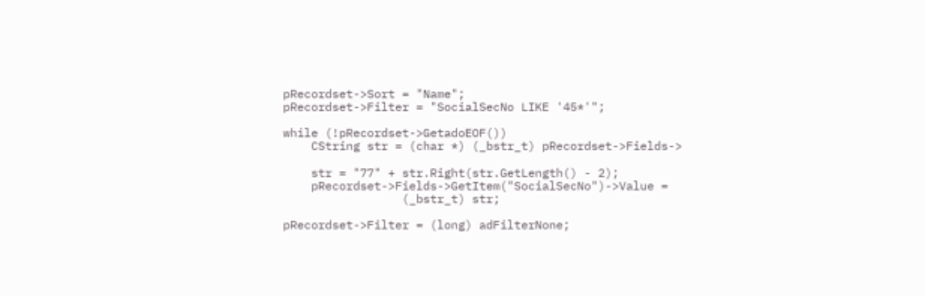pRecordset->Sort = "Name";
pRecordset->Filter = "SocialSecNo LIKE '45*'";

while (!pRecordset->GetadoEOF())
    CString str = (char *) (_bstr_t) pRecordset->Fields->

    str = "77" + str.Right(str.GetLength() - 2);
    pRecordset->Fields->GetItem("SocialSecNo")->Value =
                 (_bstr_t) str;

pRecordset->Filter = (long) adFilterNone;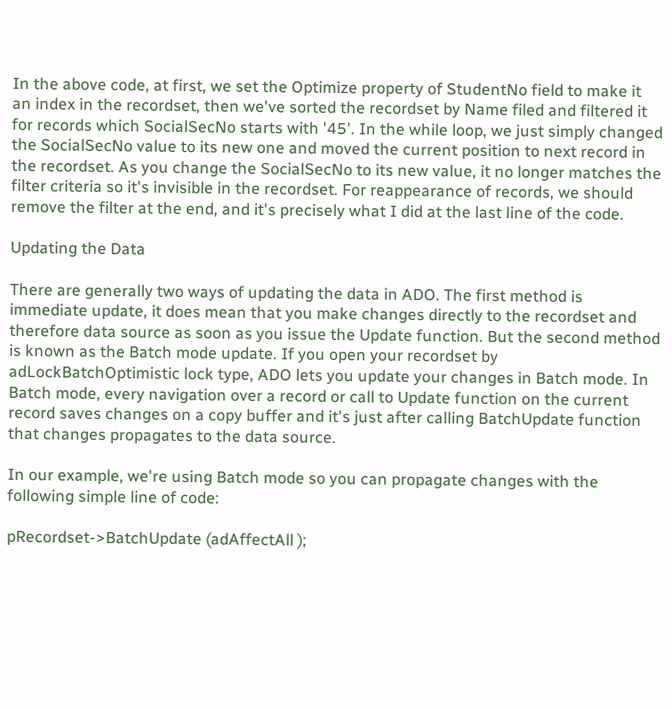In the above code, at first, we set the Optimize property of StudentNo field to make it an index in the recordset, then we've sorted the recordset by Name filed and filtered it for records which SocialSecNo starts with '45'. In the while loop, we just simply changed the SocialSecNo value to its new one and moved the current position to next record in the recordset. As you change the SocialSecNo to its new value, it no longer matches the filter criteria so it's invisible in the recordset. For reappearance of records, we should remove the filter at the end, and it's precisely what I did at the last line of the code.

Updating the Data

There are generally two ways of updating the data in ADO. The first method is immediate update, it does mean that you make changes directly to the recordset and therefore data source as soon as you issue the Update function. But the second method is known as the Batch mode update. If you open your recordset by adLockBatchOptimistic lock type, ADO lets you update your changes in Batch mode. In Batch mode, every navigation over a record or call to Update function on the current record saves changes on a copy buffer and it's just after calling BatchUpdate function that changes propagates to the data source.

In our example, we're using Batch mode so you can propagate changes with the following simple line of code:

pRecordset->BatchUpdate (adAffectAll );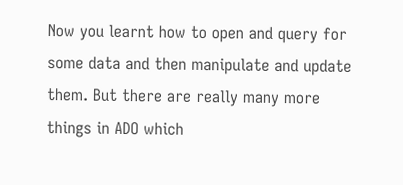Now you learnt how to open and query for some data and then manipulate and update them. But there are really many more things in ADO which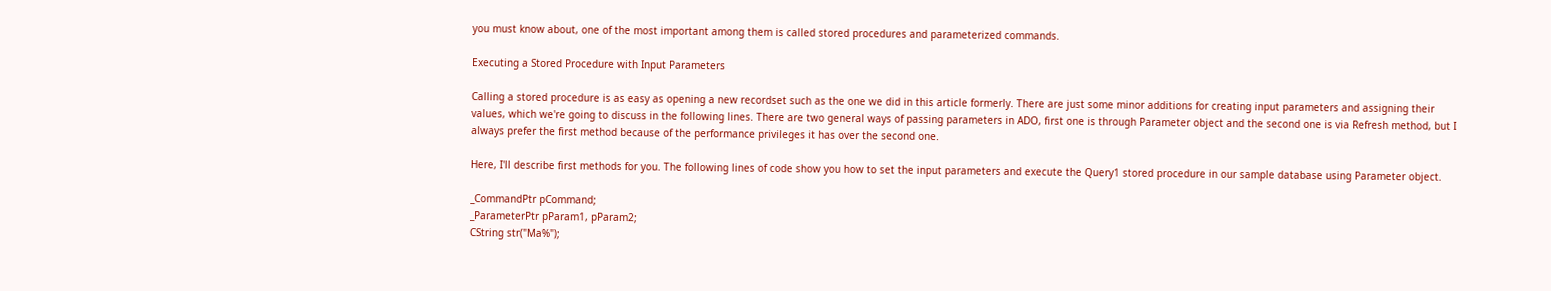you must know about, one of the most important among them is called stored procedures and parameterized commands.

Executing a Stored Procedure with Input Parameters

Calling a stored procedure is as easy as opening a new recordset such as the one we did in this article formerly. There are just some minor additions for creating input parameters and assigning their values, which we're going to discuss in the following lines. There are two general ways of passing parameters in ADO, first one is through Parameter object and the second one is via Refresh method, but I always prefer the first method because of the performance privileges it has over the second one.

Here, I'll describe first methods for you. The following lines of code show you how to set the input parameters and execute the Query1 stored procedure in our sample database using Parameter object.

_CommandPtr pCommand;
_ParameterPtr pParam1, pParam2;
CString str("Ma%");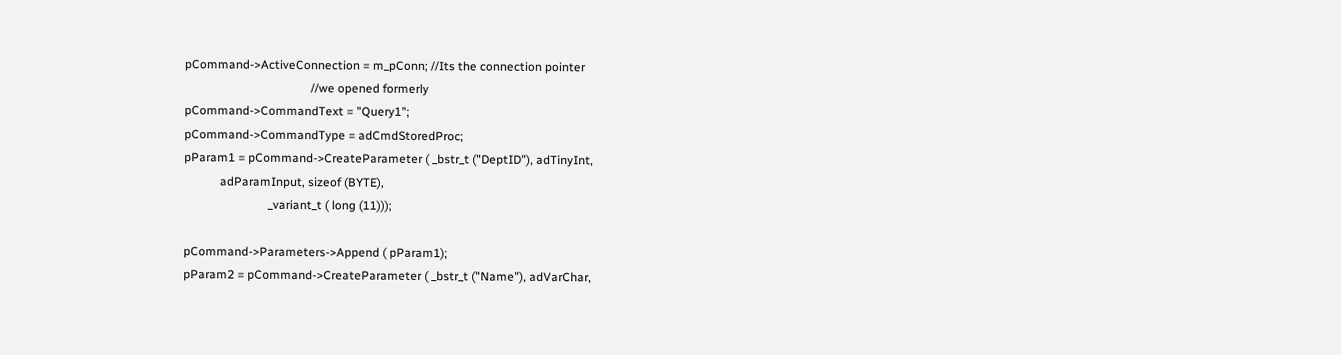pCommand->ActiveConnection = m_pConn; //Its the connection pointer
                                          //we opened formerly
pCommand->CommandText = "Query1";
pCommand->CommandType = adCmdStoredProc;
pParam1 = pCommand->CreateParameter ( _bstr_t ("DeptID"), adTinyInt,
            adParamInput, sizeof (BYTE),
                            _variant_t ( long (11)));

pCommand->Parameters->Append ( pParam1);
pParam2 = pCommand->CreateParameter ( _bstr_t ("Name"), adVarChar,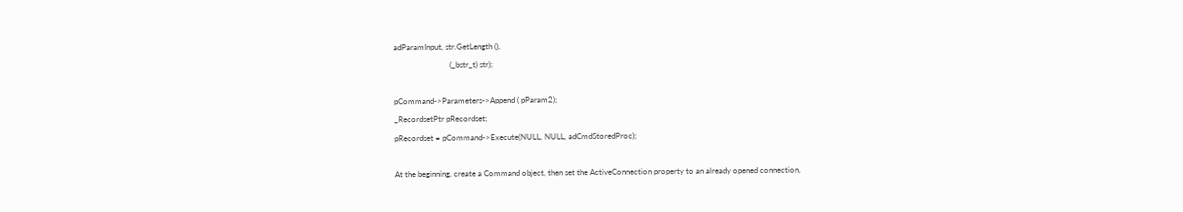adParamInput, str.GetLength (),
                            (_bstr_t) str);

pCommand->Parameters->Append ( pParam2);
_RecordsetPtr pRecordset;
pRecordset = pCommand->Execute(NULL, NULL, adCmdStoredProc);

At the beginning, create a Command object, then set the ActiveConnection property to an already opened connection,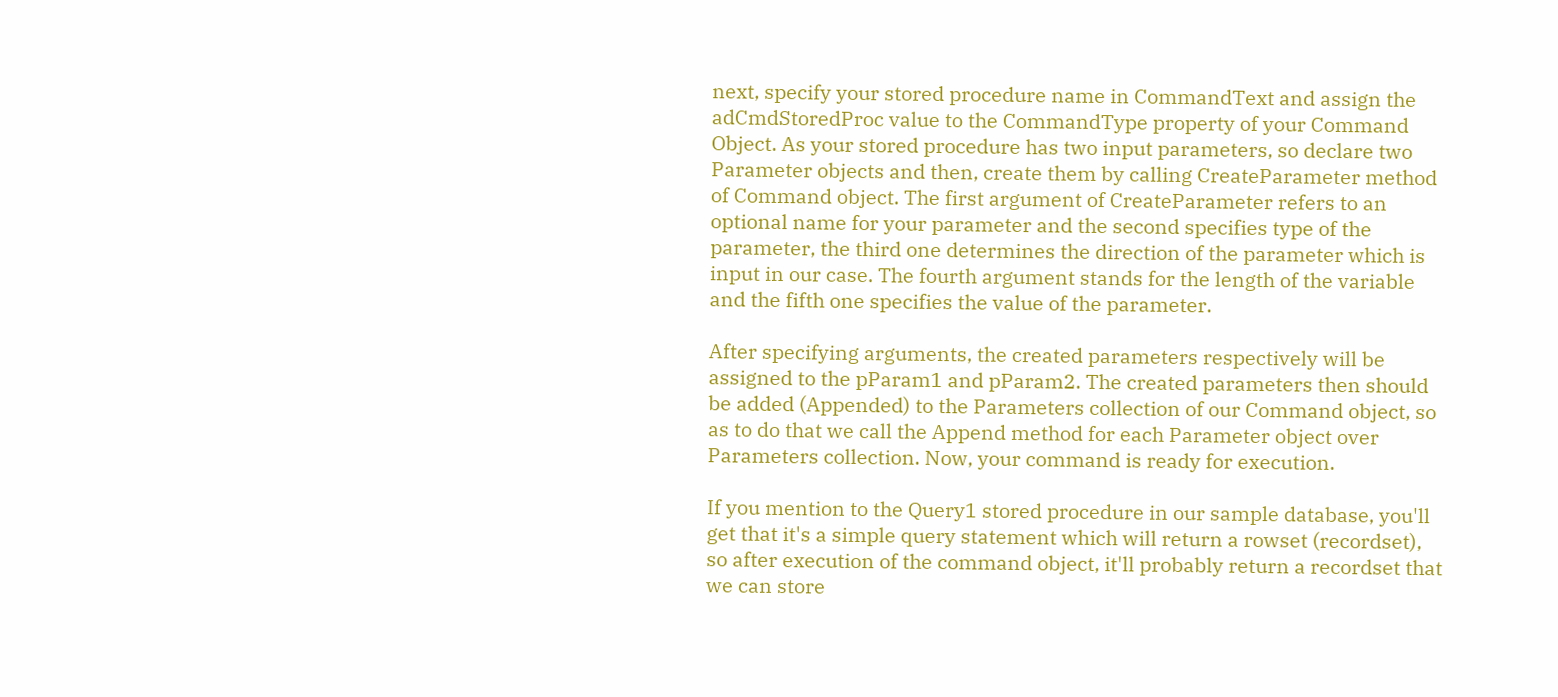next, specify your stored procedure name in CommandText and assign the adCmdStoredProc value to the CommandType property of your Command Object. As your stored procedure has two input parameters, so declare two Parameter objects and then, create them by calling CreateParameter method of Command object. The first argument of CreateParameter refers to an optional name for your parameter and the second specifies type of the parameter, the third one determines the direction of the parameter which is input in our case. The fourth argument stands for the length of the variable and the fifth one specifies the value of the parameter.

After specifying arguments, the created parameters respectively will be assigned to the pParam1 and pParam2. The created parameters then should be added (Appended) to the Parameters collection of our Command object, so as to do that we call the Append method for each Parameter object over Parameters collection. Now, your command is ready for execution.

If you mention to the Query1 stored procedure in our sample database, you'll get that it's a simple query statement which will return a rowset (recordset), so after execution of the command object, it'll probably return a recordset that we can store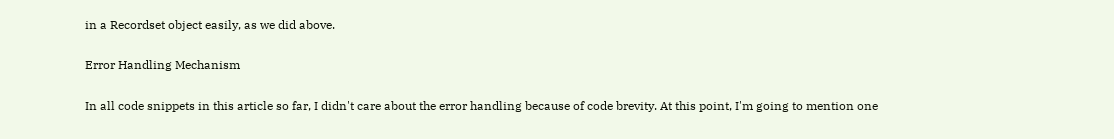in a Recordset object easily, as we did above.

Error Handling Mechanism

In all code snippets in this article so far, I didn't care about the error handling because of code brevity. At this point, I'm going to mention one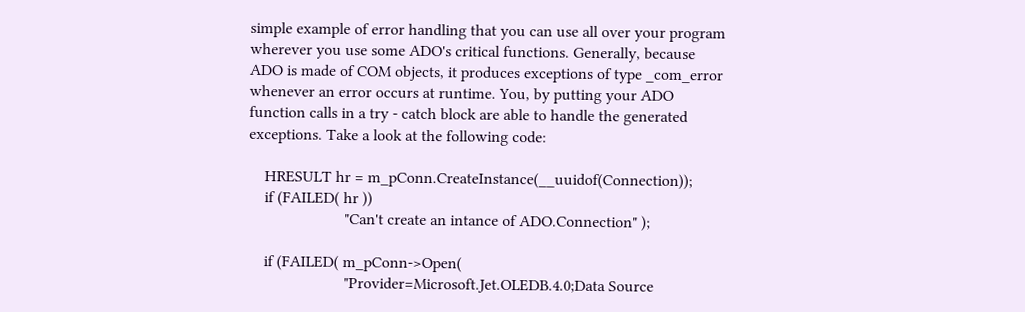simple example of error handling that you can use all over your program wherever you use some ADO's critical functions. Generally, because ADO is made of COM objects, it produces exceptions of type _com_error whenever an error occurs at runtime. You, by putting your ADO function calls in a try - catch block are able to handle the generated exceptions. Take a look at the following code:

    HRESULT hr = m_pConn.CreateInstance(__uuidof(Connection));
    if (FAILED( hr ))
                        "Can't create an intance of ADO.Connection" );

    if (FAILED( m_pConn->Open(
                        "Provider=Microsoft.Jet.OLEDB.4.0;Data Source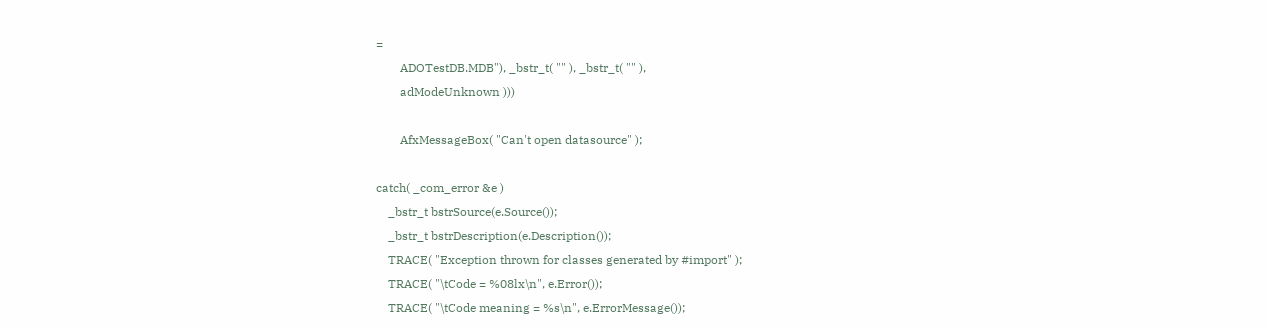=
        ADOTestDB.MDB"), _bstr_t( "" ), _bstr_t( "" ),
        adModeUnknown )))

        AfxMessageBox( "Can't open datasource" );

catch( _com_error &e )
    _bstr_t bstrSource(e.Source());
    _bstr_t bstrDescription(e.Description());
    TRACE( "Exception thrown for classes generated by #import" );
    TRACE( "\tCode = %08lx\n", e.Error());
    TRACE( "\tCode meaning = %s\n", e.ErrorMessage());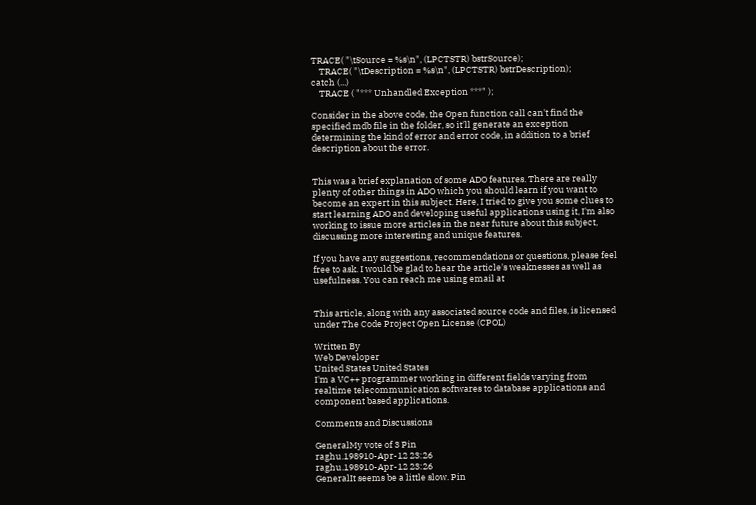TRACE( "\tSource = %s\n", (LPCTSTR) bstrSource);
    TRACE( "\tDescription = %s\n", (LPCTSTR) bstrDescription);
catch (...)
    TRACE ( "*** Unhandled Exception ***" );

Consider in the above code, the Open function call can't find the specified mdb file in the folder, so it'll generate an exception determining the kind of error and error code, in addition to a brief description about the error.


This was a brief explanation of some ADO features. There are really plenty of other things in ADO which you should learn if you want to become an expert in this subject. Here, I tried to give you some clues to start learning ADO and developing useful applications using it, I'm also working to issue more articles in the near future about this subject, discussing more interesting and unique features.

If you have any suggestions, recommendations or questions, please feel free to ask. I would be glad to hear the article's weaknesses as well as usefulness. You can reach me using email at


This article, along with any associated source code and files, is licensed under The Code Project Open License (CPOL)

Written By
Web Developer
United States United States
I'm a VC++ programmer working in different fields varying from realtime telecommunication softwares to database applications and component based applications.

Comments and Discussions

GeneralMy vote of 3 Pin
raghu.198910-Apr-12 23:26
raghu.198910-Apr-12 23:26
GeneralIt seems be a little slow. Pin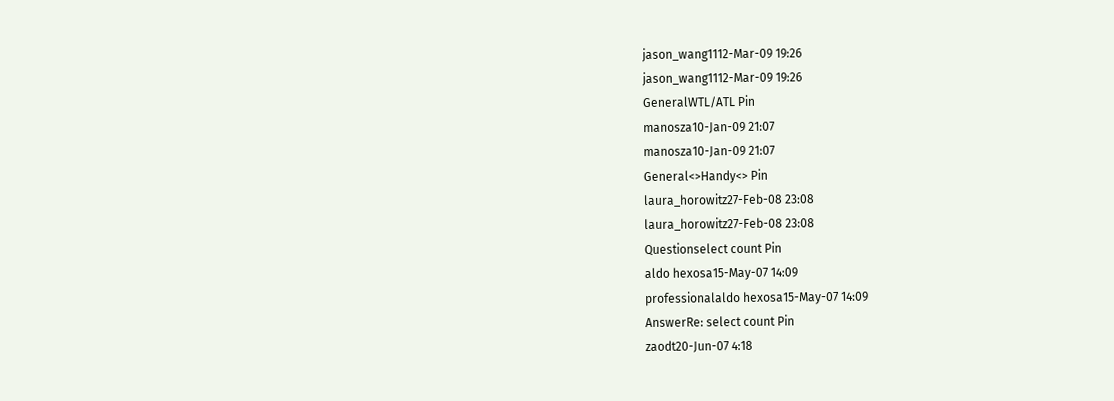jason_wang1112-Mar-09 19:26
jason_wang1112-Mar-09 19:26
GeneralWTL/ATL Pin
manosza10-Jan-09 21:07
manosza10-Jan-09 21:07
General<>Handy<> Pin
laura_horowitz27-Feb-08 23:08
laura_horowitz27-Feb-08 23:08
Questionselect count Pin
aldo hexosa15-May-07 14:09
professionalaldo hexosa15-May-07 14:09
AnswerRe: select count Pin
zaodt20-Jun-07 4:18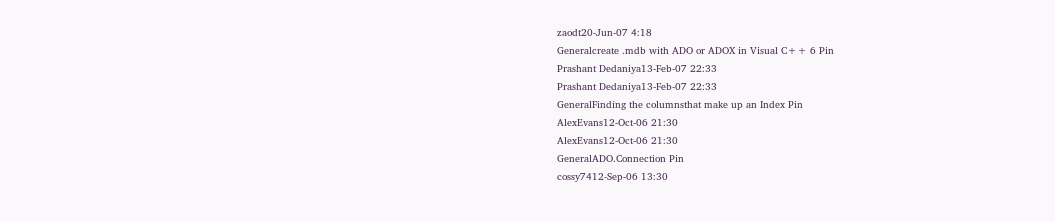zaodt20-Jun-07 4:18
Generalcreate .mdb with ADO or ADOX in Visual C++ 6 Pin
Prashant Dedaniya13-Feb-07 22:33
Prashant Dedaniya13-Feb-07 22:33
GeneralFinding the columnsthat make up an Index Pin
AlexEvans12-Oct-06 21:30
AlexEvans12-Oct-06 21:30
GeneralADO.Connection Pin
cossy7412-Sep-06 13:30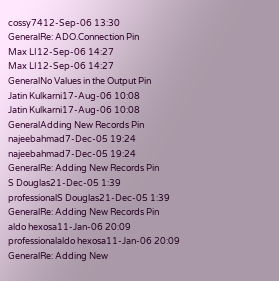cossy7412-Sep-06 13:30
GeneralRe: ADO.Connection Pin
Max LI12-Sep-06 14:27
Max LI12-Sep-06 14:27
GeneralNo Values in the Output Pin
Jatin Kulkarni17-Aug-06 10:08
Jatin Kulkarni17-Aug-06 10:08
GeneralAdding New Records Pin
najeebahmad7-Dec-05 19:24
najeebahmad7-Dec-05 19:24
GeneralRe: Adding New Records Pin
S Douglas21-Dec-05 1:39
professionalS Douglas21-Dec-05 1:39
GeneralRe: Adding New Records Pin
aldo hexosa11-Jan-06 20:09
professionalaldo hexosa11-Jan-06 20:09
GeneralRe: Adding New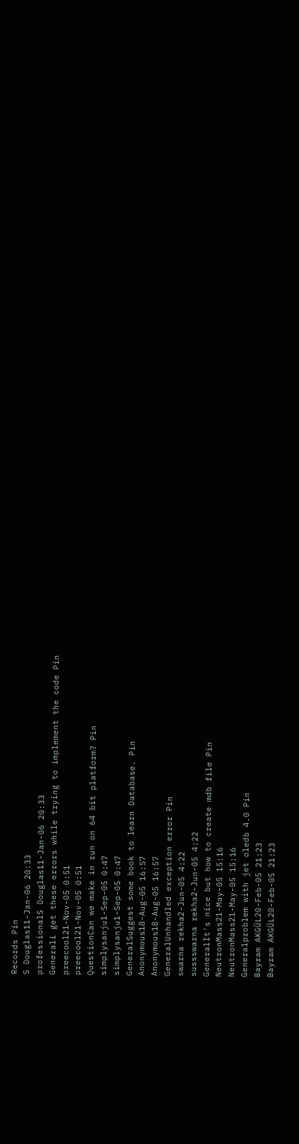Records Pin
S Douglas11-Jan-06 20:33
professionalS Douglas11-Jan-06 20:33
Generali get these errors while trying to implement the code Pin
preecool21-Nov-05 0:51
preecool21-Nov-05 0:51
QuestionCan we make in run on 64 bit platform? Pin
simplysanju1-Sep-05 0:47
simplysanju1-Sep-05 0:47
GeneralSuggest some book to learn Database. Pin
Anonymous18-Aug-05 16:57
Anonymous18-Aug-05 16:57
GeneralUnhandled exception error Pin
swarna rekha2-Jun-05 4:22
sussswarna rekha2-Jun-05 4:22
GeneralIt's nice but how to create mdb file Pin
NeutronMass21-May-05 15:16
NeutronMass21-May-05 15:16
Generalproblem with jet oledb 4.0 Pin
Bayram AKGÜL20-Feb-05 21:23
Bayram AKGÜL20-Feb-05 21:23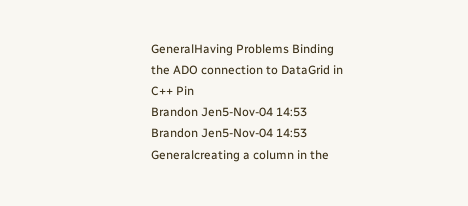GeneralHaving Problems Binding the ADO connection to DataGrid in C++ Pin
Brandon Jen5-Nov-04 14:53
Brandon Jen5-Nov-04 14:53
Generalcreating a column in the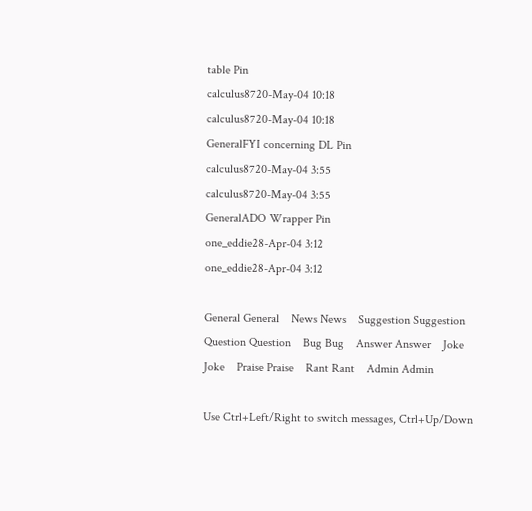table Pin
calculus8720-May-04 10:18
calculus8720-May-04 10:18
GeneralFYI concerning DL Pin
calculus8720-May-04 3:55
calculus8720-May-04 3:55
GeneralADO Wrapper Pin
one_eddie28-Apr-04 3:12
one_eddie28-Apr-04 3:12

General General    News News    Suggestion Suggestion    Question Question    Bug Bug    Answer Answer    Joke Joke    Praise Praise    Rant Rant    Admin Admin

Use Ctrl+Left/Right to switch messages, Ctrl+Up/Down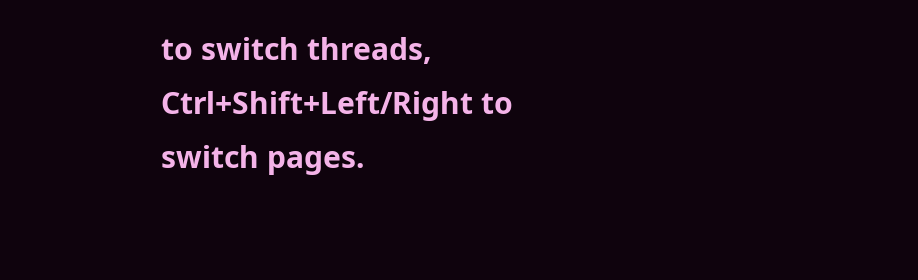to switch threads, Ctrl+Shift+Left/Right to switch pages.